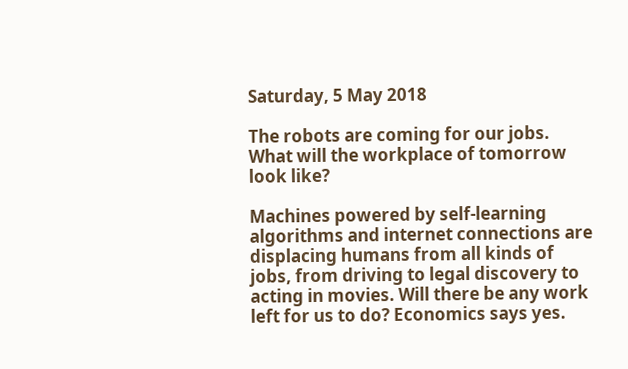Saturday, 5 May 2018

The robots are coming for our jobs. What will the workplace of tomorrow look like?

Machines powered by self-learning algorithms and internet connections are displacing humans from all kinds of jobs, from driving to legal discovery to acting in movies. Will there be any work left for us to do? Economics says yes.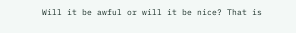Will it be awful or will it be nice? That is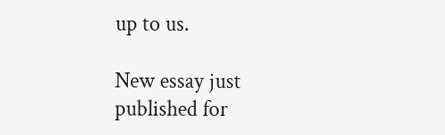up to us.

New essay just published for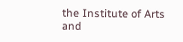the Institute of Arts and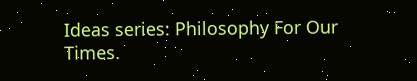Ideas series: Philosophy For Our Times.